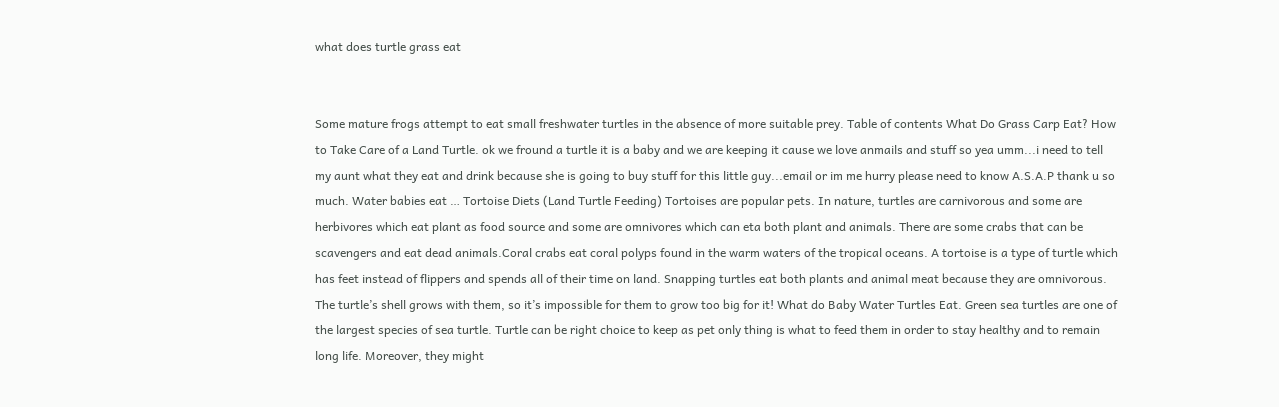what does turtle grass eat


Some mature frogs attempt to eat small freshwater turtles in the absence of more suitable prey. Table of contents What Do Grass Carp Eat? How to Take Care of a Land Turtle. ok we fround a turtle it is a baby and we are keeping it cause we love anmails and stuff so yea umm...i need to tell my aunt what they eat and drink because she is going to buy stuff for this little guy...email or im me hurry please need to know A.S.A.P thank u so much. Water babies eat … Tortoise Diets (Land Turtle Feeding) Tortoises are popular pets. In nature, turtles are carnivorous and some are herbivores which eat plant as food source and some are omnivores which can eta both plant and animals. There are some crabs that can be scavengers and eat dead animals.Coral crabs eat coral polyps found in the warm waters of the tropical oceans. A tortoise is a type of turtle which has feet instead of flippers and spends all of their time on land. Snapping turtles eat both plants and animal meat because they are omnivorous. The turtle’s shell grows with them, so it’s impossible for them to grow too big for it! What do Baby Water Turtles Eat. Green sea turtles are one of the largest species of sea turtle. Turtle can be right choice to keep as pet only thing is what to feed them in order to stay healthy and to remain long life. Moreover, they might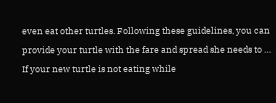even eat other turtles. Following these guidelines, you can provide your turtle with the fare and spread she needs to … If your new turtle is not eating while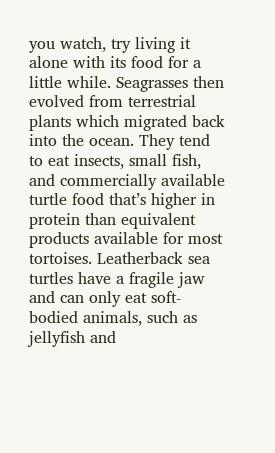you watch, try living it alone with its food for a little while. Seagrasses then evolved from terrestrial plants which migrated back into the ocean. They tend to eat insects, small fish, and commercially available turtle food that’s higher in protein than equivalent products available for most tortoises. Leatherback sea turtles have a fragile jaw and can only eat soft-bodied animals, such as jellyfish and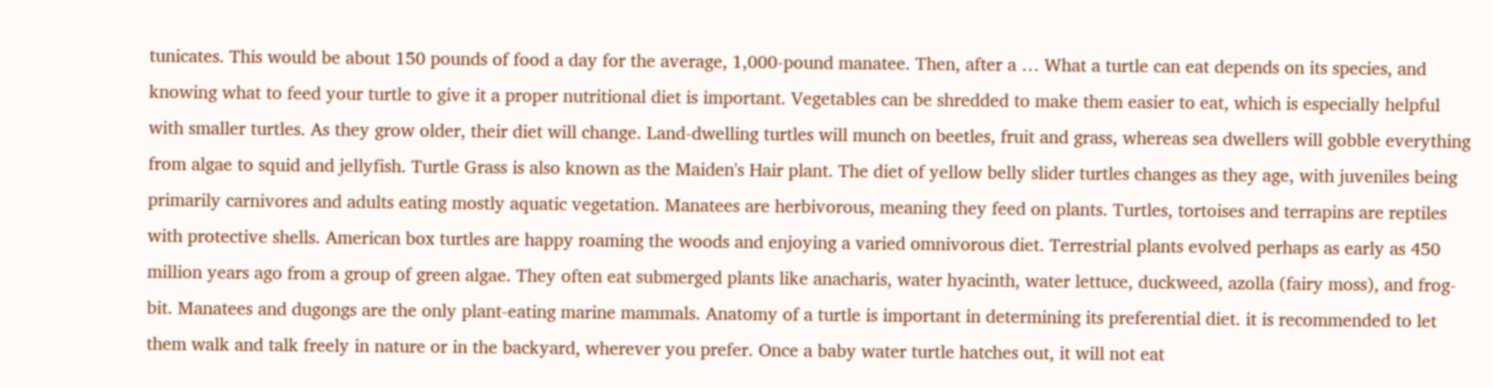tunicates. This would be about 150 pounds of food a day for the average, 1,000-pound manatee. Then, after a … What a turtle can eat depends on its species, and knowing what to feed your turtle to give it a proper nutritional diet is important. Vegetables can be shredded to make them easier to eat, which is especially helpful with smaller turtles. As they grow older, their diet will change. Land-dwelling turtles will munch on beetles, fruit and grass, whereas sea dwellers will gobble everything from algae to squid and jellyfish. Turtle Grass is also known as the Maiden's Hair plant. The diet of yellow belly slider turtles changes as they age, with juveniles being primarily carnivores and adults eating mostly aquatic vegetation. Manatees are herbivorous, meaning they feed on plants. Turtles, tortoises and terrapins are reptiles with protective shells. American box turtles are happy roaming the woods and enjoying a varied omnivorous diet. Terrestrial plants evolved perhaps as early as 450 million years ago from a group of green algae. They often eat submerged plants like anacharis, water hyacinth, water lettuce, duckweed, azolla (fairy moss), and frog-bit. Manatees and dugongs are the only plant-eating marine mammals. Anatomy of a turtle is important in determining its preferential diet. it is recommended to let them walk and talk freely in nature or in the backyard, wherever you prefer. Once a baby water turtle hatches out, it will not eat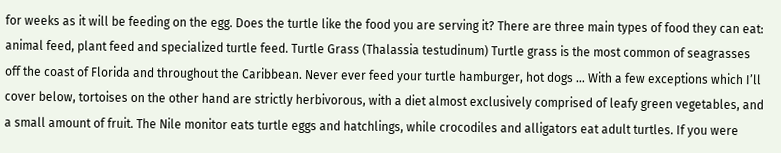for weeks as it will be feeding on the egg. Does the turtle like the food you are serving it? There are three main types of food they can eat: animal feed, plant feed and specialized turtle feed. Turtle Grass (Thalassia testudinum) Turtle grass is the most common of seagrasses off the coast of Florida and throughout the Caribbean. Never ever feed your turtle hamburger, hot dogs … With a few exceptions which I’ll cover below, tortoises on the other hand are strictly herbivorous, with a diet almost exclusively comprised of leafy green vegetables, and a small amount of fruit. The Nile monitor eats turtle eggs and hatchlings, while crocodiles and alligators eat adult turtles. If you were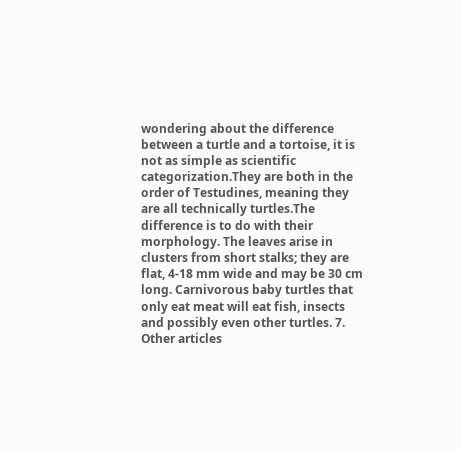wondering about the difference between a turtle and a tortoise, it is not as simple as scientific categorization.They are both in the order of Testudines, meaning they are all technically turtles.The difference is to do with their morphology. The leaves arise in clusters from short stalks; they are flat, 4-18 mm wide and may be 30 cm long. Carnivorous baby turtles that only eat meat will eat fish, insects and possibly even other turtles. 7. Other articles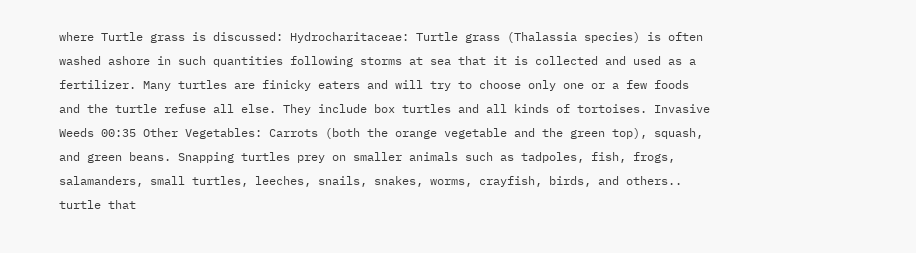where Turtle grass is discussed: Hydrocharitaceae: Turtle grass (Thalassia species) is often washed ashore in such quantities following storms at sea that it is collected and used as a fertilizer. Many turtles are finicky eaters and will try to choose only one or a few foods and the turtle refuse all else. They include box turtles and all kinds of tortoises. Invasive Weeds 00:35 Other Vegetables: Carrots (both the orange vegetable and the green top), squash, and green beans. Snapping turtles prey on smaller animals such as tadpoles, fish, frogs, salamanders, small turtles, leeches, snails, snakes, worms, crayfish, birds, and others.. turtle that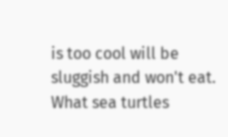is too cool will be sluggish and won't eat. What sea turtles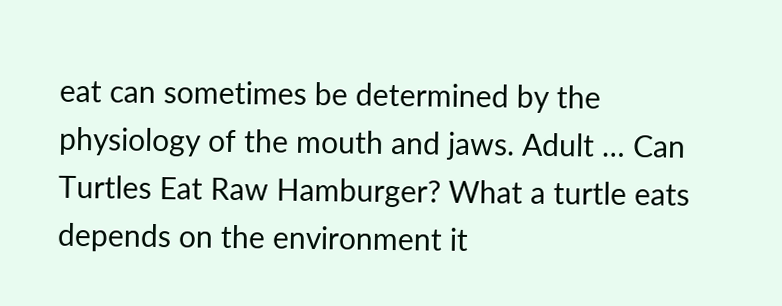eat can sometimes be determined by the physiology of the mouth and jaws. Adult … Can Turtles Eat Raw Hamburger? What a turtle eats depends on the environment it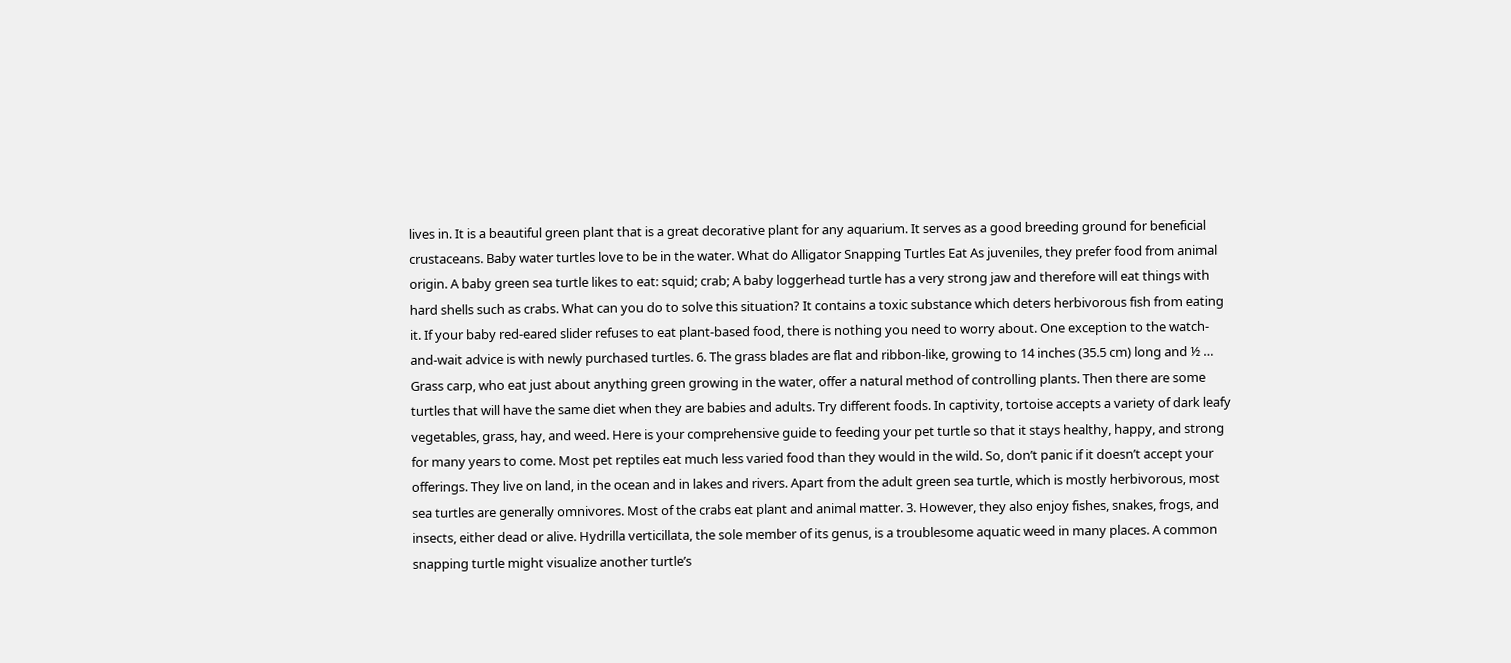lives in. It is a beautiful green plant that is a great decorative plant for any aquarium. It serves as a good breeding ground for beneficial crustaceans. Baby water turtles love to be in the water. What do Alligator Snapping Turtles Eat As juveniles, they prefer food from animal origin. A baby green sea turtle likes to eat: squid; crab; A baby loggerhead turtle has a very strong jaw and therefore will eat things with hard shells such as crabs. What can you do to solve this situation? It contains a toxic substance which deters herbivorous fish from eating it. If your baby red-eared slider refuses to eat plant-based food, there is nothing you need to worry about. One exception to the watch-and-wait advice is with newly purchased turtles. 6. The grass blades are flat and ribbon-like, growing to 14 inches (35.5 cm) long and ½ … Grass carp, who eat just about anything green growing in the water, offer a natural method of controlling plants. Then there are some turtles that will have the same diet when they are babies and adults. Try different foods. In captivity, tortoise accepts a variety of dark leafy vegetables, grass, hay, and weed. Here is your comprehensive guide to feeding your pet turtle so that it stays healthy, happy, and strong for many years to come. Most pet reptiles eat much less varied food than they would in the wild. So, don’t panic if it doesn’t accept your offerings. They live on land, in the ocean and in lakes and rivers. Apart from the adult green sea turtle, which is mostly herbivorous, most sea turtles are generally omnivores. Most of the crabs eat plant and animal matter. 3. However, they also enjoy fishes, snakes, frogs, and insects, either dead or alive. Hydrilla verticillata, the sole member of its genus, is a troublesome aquatic weed in many places. A common snapping turtle might visualize another turtle’s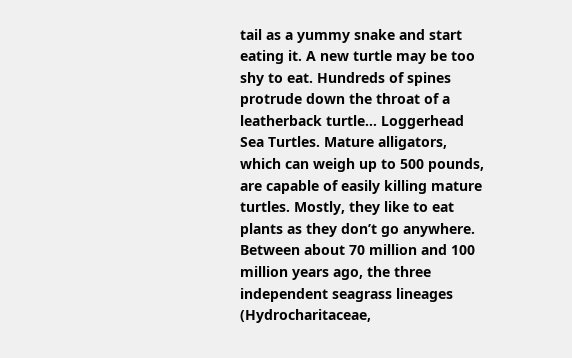tail as a yummy snake and start eating it. A new turtle may be too shy to eat. Hundreds of spines protrude down the throat of a leatherback turtle… Loggerhead Sea Turtles. Mature alligators, which can weigh up to 500 pounds, are capable of easily killing mature turtles. Mostly, they like to eat plants as they don’t go anywhere. Between about 70 million and 100 million years ago, the three independent seagrass lineages (Hydrocharitaceae,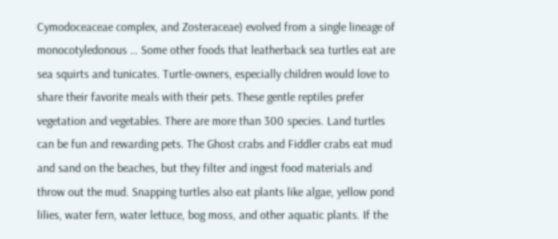Cymodoceaceae complex, and Zosteraceae) evolved from a single lineage of monocotyledonous … Some other foods that leatherback sea turtles eat are sea squirts and tunicates. Turtle-owners, especially children would love to share their favorite meals with their pets. These gentle reptiles prefer vegetation and vegetables. There are more than 300 species. Land turtles can be fun and rewarding pets. The Ghost crabs and Fiddler crabs eat mud and sand on the beaches, but they filter and ingest food materials and throw out the mud. Snapping turtles also eat plants like algae, yellow pond lilies, water fern, water lettuce, bog moss, and other aquatic plants. If the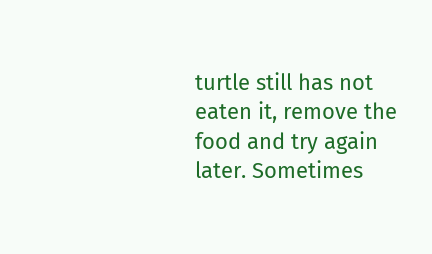turtle still has not eaten it, remove the food and try again later. Sometimes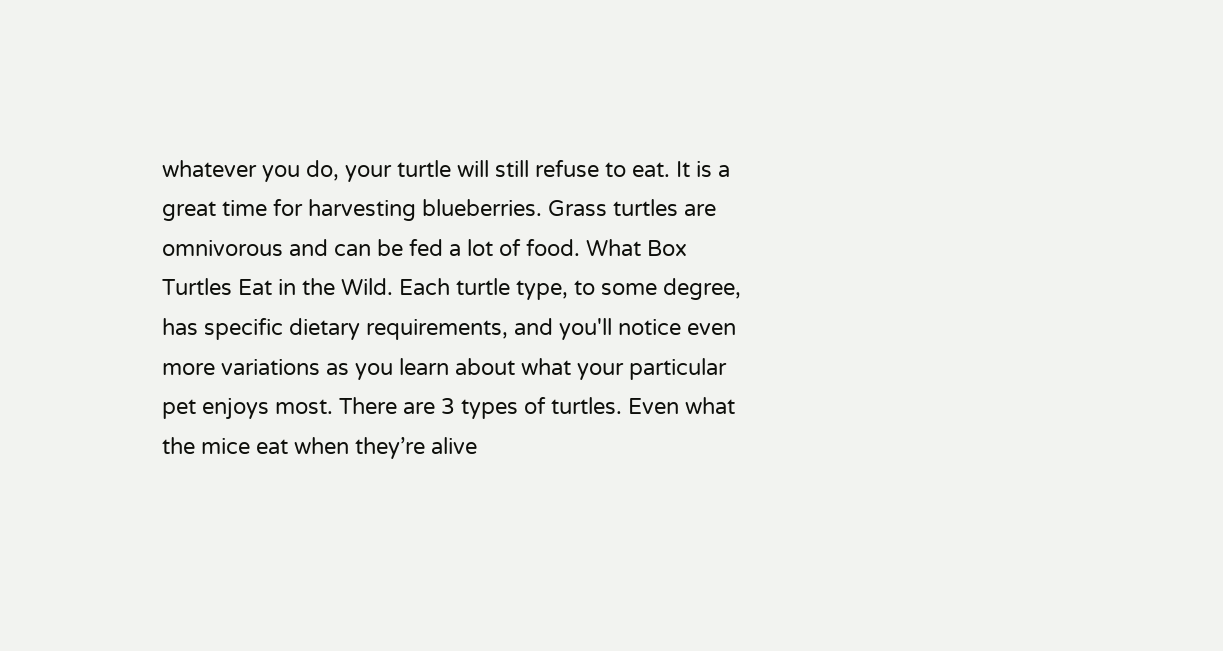whatever you do, your turtle will still refuse to eat. It is a great time for harvesting blueberries. Grass turtles are omnivorous and can be fed a lot of food. What Box Turtles Eat in the Wild. Each turtle type, to some degree, has specific dietary requirements, and you'll notice even more variations as you learn about what your particular pet enjoys most. There are 3 types of turtles. Even what the mice eat when they’re alive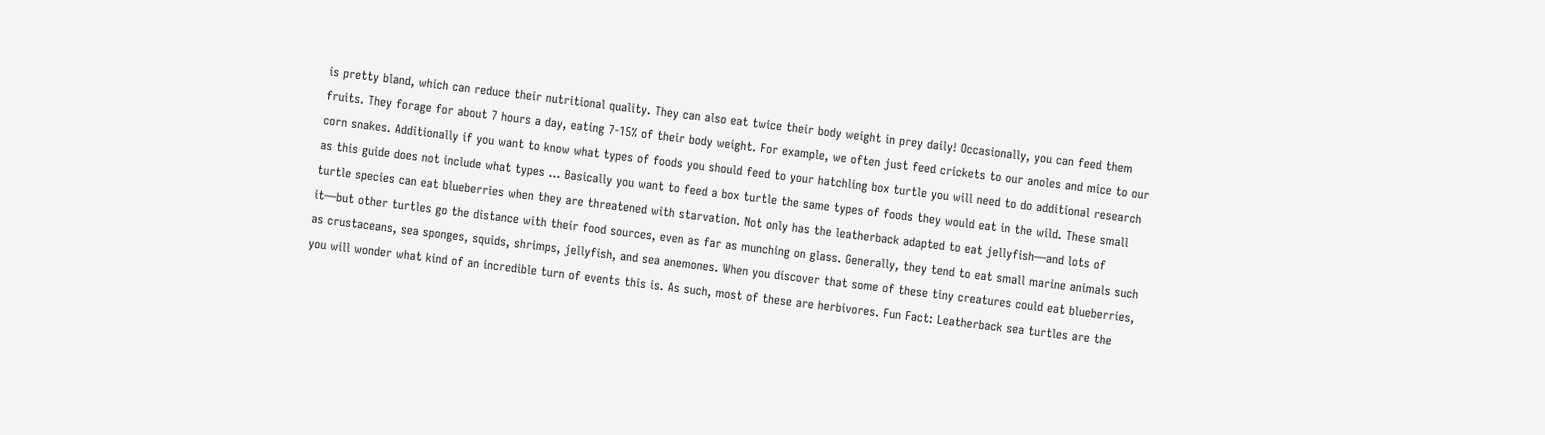is pretty bland, which can reduce their nutritional quality. They can also eat twice their body weight in prey daily! Occasionally, you can feed them fruits. They forage for about 7 hours a day, eating 7-15% of their body weight. For example, we often just feed crickets to our anoles and mice to our corn snakes. Additionally if you want to know what types of foods you should feed to your hatchling box turtle you will need to do additional research as this guide does not include what types … Basically you want to feed a box turtle the same types of foods they would eat in the wild. These small turtle species can eat blueberries when they are threatened with starvation. Not only has the leatherback adapted to eat jellyfish—and lots of it—but other turtles go the distance with their food sources, even as far as munching on glass. Generally, they tend to eat small marine animals such as crustaceans, sea sponges, squids, shrimps, jellyfish, and sea anemones. When you discover that some of these tiny creatures could eat blueberries, you will wonder what kind of an incredible turn of events this is. As such, most of these are herbivores. Fun Fact: Leatherback sea turtles are the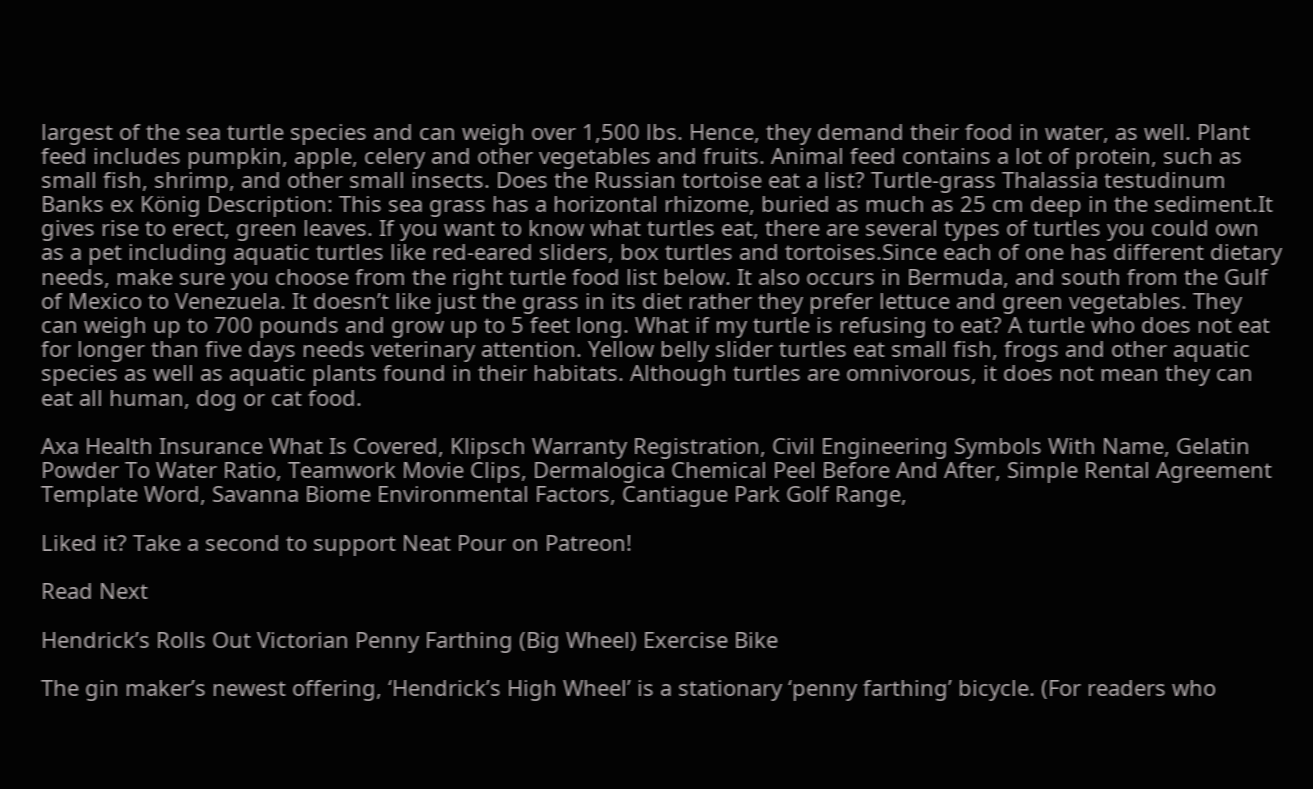largest of the sea turtle species and can weigh over 1,500 lbs. Hence, they demand their food in water, as well. Plant feed includes pumpkin, apple, celery and other vegetables and fruits. Animal feed contains a lot of protein, such as small fish, shrimp, and other small insects. Does the Russian tortoise eat a list? Turtle-grass Thalassia testudinum Banks ex König Description: This sea grass has a horizontal rhizome, buried as much as 25 cm deep in the sediment.It gives rise to erect, green leaves. If you want to know what turtles eat, there are several types of turtles you could own as a pet including aquatic turtles like red-eared sliders, box turtles and tortoises.Since each of one has different dietary needs, make sure you choose from the right turtle food list below. It also occurs in Bermuda, and south from the Gulf of Mexico to Venezuela. It doesn’t like just the grass in its diet rather they prefer lettuce and green vegetables. They can weigh up to 700 pounds and grow up to 5 feet long. What if my turtle is refusing to eat? A turtle who does not eat for longer than five days needs veterinary attention. Yellow belly slider turtles eat small fish, frogs and other aquatic species as well as aquatic plants found in their habitats. Although turtles are omnivorous, it does not mean they can eat all human, dog or cat food.

Axa Health Insurance What Is Covered, Klipsch Warranty Registration, Civil Engineering Symbols With Name, Gelatin Powder To Water Ratio, Teamwork Movie Clips, Dermalogica Chemical Peel Before And After, Simple Rental Agreement Template Word, Savanna Biome Environmental Factors, Cantiague Park Golf Range,

Liked it? Take a second to support Neat Pour on Patreon!

Read Next

Hendrick’s Rolls Out Victorian Penny Farthing (Big Wheel) Exercise Bike

The gin maker’s newest offering, ‘Hendrick’s High Wheel’ is a stationary ‘penny farthing’ bicycle. (For readers who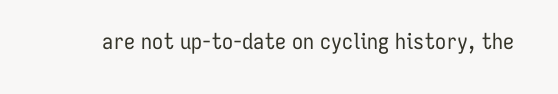are not up-to-date on cycling history, the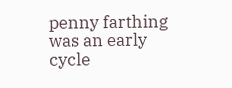penny farthing was an early cycle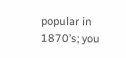popular in 1870’s; you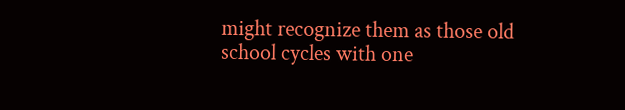might recognize them as those old school cycles with one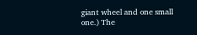giant wheel and one small one.) The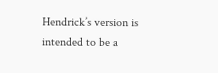Hendrick’s version is intended to be a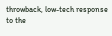throwback, low-tech response to the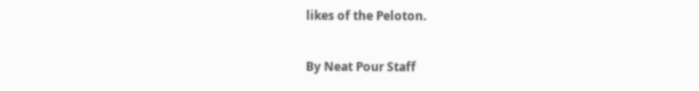likes of the Peloton.

By Neat Pour Staff